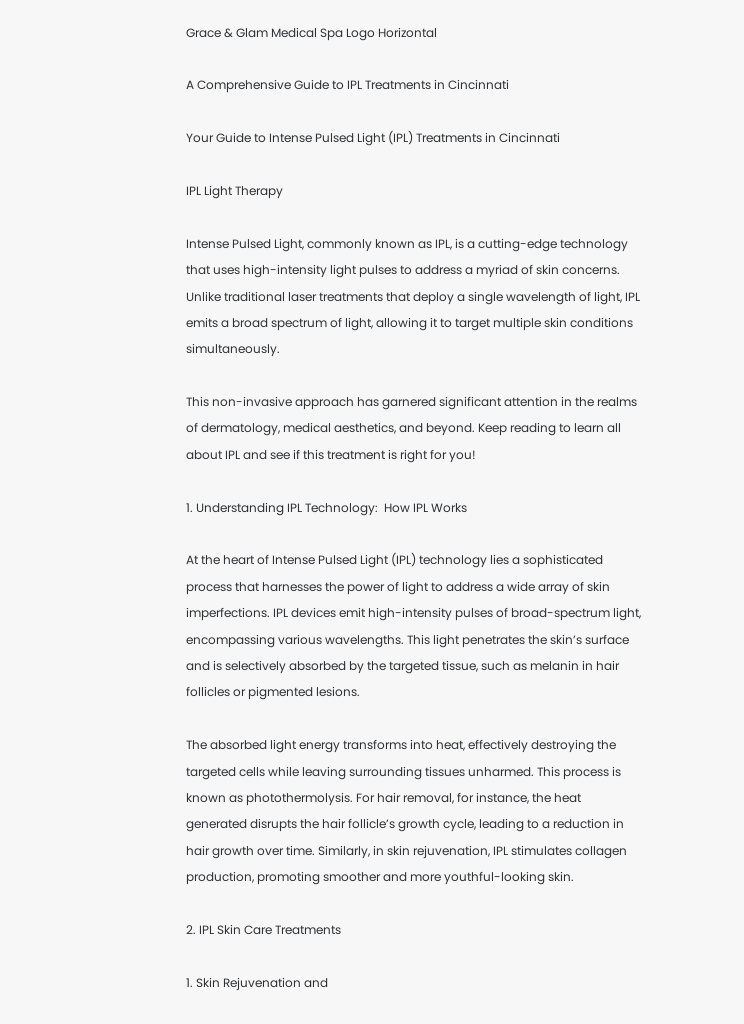Grace & Glam Medical Spa Logo Horizontal

A Comprehensive Guide to IPL Treatments in Cincinnati

Your Guide to Intense Pulsed Light (IPL) Treatments in Cincinnati

IPL Light Therapy

Intense Pulsed Light, commonly known as IPL, is a cutting-edge technology that uses high-intensity light pulses to address a myriad of skin concerns. Unlike traditional laser treatments that deploy a single wavelength of light, IPL emits a broad spectrum of light, allowing it to target multiple skin conditions simultaneously.

This non-invasive approach has garnered significant attention in the realms of dermatology, medical aesthetics, and beyond. Keep reading to learn all about IPL and see if this treatment is right for you!

1. Understanding IPL Technology:  How IPL Works

At the heart of Intense Pulsed Light (IPL) technology lies a sophisticated process that harnesses the power of light to address a wide array of skin imperfections. IPL devices emit high-intensity pulses of broad-spectrum light, encompassing various wavelengths. This light penetrates the skin’s surface and is selectively absorbed by the targeted tissue, such as melanin in hair follicles or pigmented lesions.

The absorbed light energy transforms into heat, effectively destroying the targeted cells while leaving surrounding tissues unharmed. This process is known as photothermolysis. For hair removal, for instance, the heat generated disrupts the hair follicle’s growth cycle, leading to a reduction in hair growth over time. Similarly, in skin rejuvenation, IPL stimulates collagen production, promoting smoother and more youthful-looking skin.

2. IPL Skin Care Treatments

1. Skin Rejuvenation and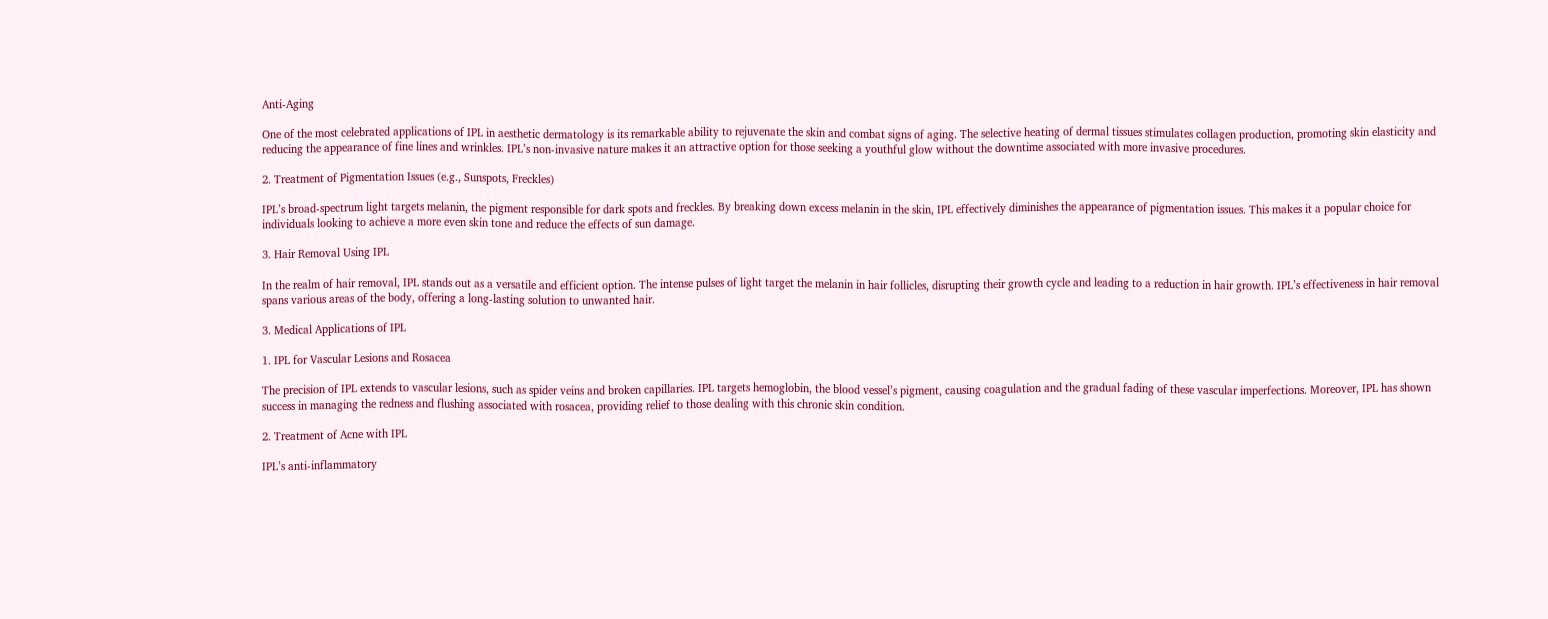Anti-Aging

One of the most celebrated applications of IPL in aesthetic dermatology is its remarkable ability to rejuvenate the skin and combat signs of aging. The selective heating of dermal tissues stimulates collagen production, promoting skin elasticity and reducing the appearance of fine lines and wrinkles. IPL’s non-invasive nature makes it an attractive option for those seeking a youthful glow without the downtime associated with more invasive procedures.

2. Treatment of Pigmentation Issues (e.g., Sunspots, Freckles)

IPL’s broad-spectrum light targets melanin, the pigment responsible for dark spots and freckles. By breaking down excess melanin in the skin, IPL effectively diminishes the appearance of pigmentation issues. This makes it a popular choice for individuals looking to achieve a more even skin tone and reduce the effects of sun damage.

3. Hair Removal Using IPL

In the realm of hair removal, IPL stands out as a versatile and efficient option. The intense pulses of light target the melanin in hair follicles, disrupting their growth cycle and leading to a reduction in hair growth. IPL’s effectiveness in hair removal spans various areas of the body, offering a long-lasting solution to unwanted hair.

3. Medical Applications of IPL

1. IPL for Vascular Lesions and Rosacea

The precision of IPL extends to vascular lesions, such as spider veins and broken capillaries. IPL targets hemoglobin, the blood vessel’s pigment, causing coagulation and the gradual fading of these vascular imperfections. Moreover, IPL has shown success in managing the redness and flushing associated with rosacea, providing relief to those dealing with this chronic skin condition.

2. Treatment of Acne with IPL

IPL’s anti-inflammatory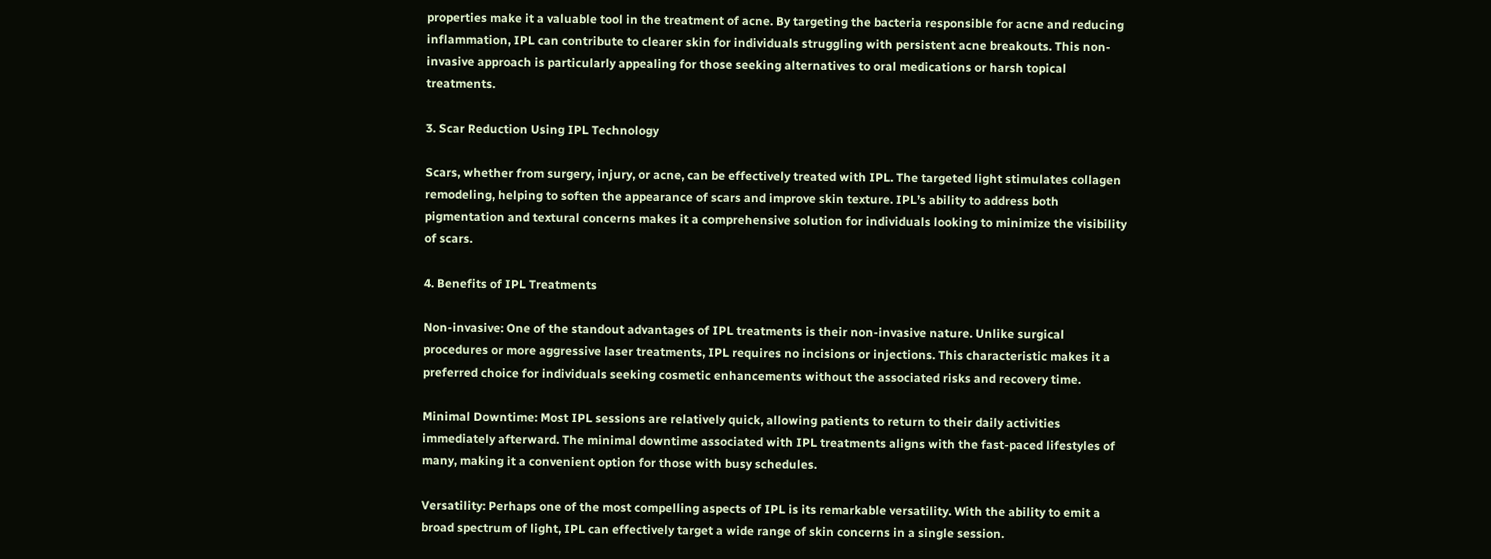properties make it a valuable tool in the treatment of acne. By targeting the bacteria responsible for acne and reducing inflammation, IPL can contribute to clearer skin for individuals struggling with persistent acne breakouts. This non-invasive approach is particularly appealing for those seeking alternatives to oral medications or harsh topical treatments.

3. Scar Reduction Using IPL Technology

Scars, whether from surgery, injury, or acne, can be effectively treated with IPL. The targeted light stimulates collagen remodeling, helping to soften the appearance of scars and improve skin texture. IPL’s ability to address both pigmentation and textural concerns makes it a comprehensive solution for individuals looking to minimize the visibility of scars.

4. Benefits of IPL Treatments

Non-invasive: One of the standout advantages of IPL treatments is their non-invasive nature. Unlike surgical procedures or more aggressive laser treatments, IPL requires no incisions or injections. This characteristic makes it a preferred choice for individuals seeking cosmetic enhancements without the associated risks and recovery time.

Minimal Downtime: Most IPL sessions are relatively quick, allowing patients to return to their daily activities immediately afterward. The minimal downtime associated with IPL treatments aligns with the fast-paced lifestyles of many, making it a convenient option for those with busy schedules.

Versatility: Perhaps one of the most compelling aspects of IPL is its remarkable versatility. With the ability to emit a broad spectrum of light, IPL can effectively target a wide range of skin concerns in a single session.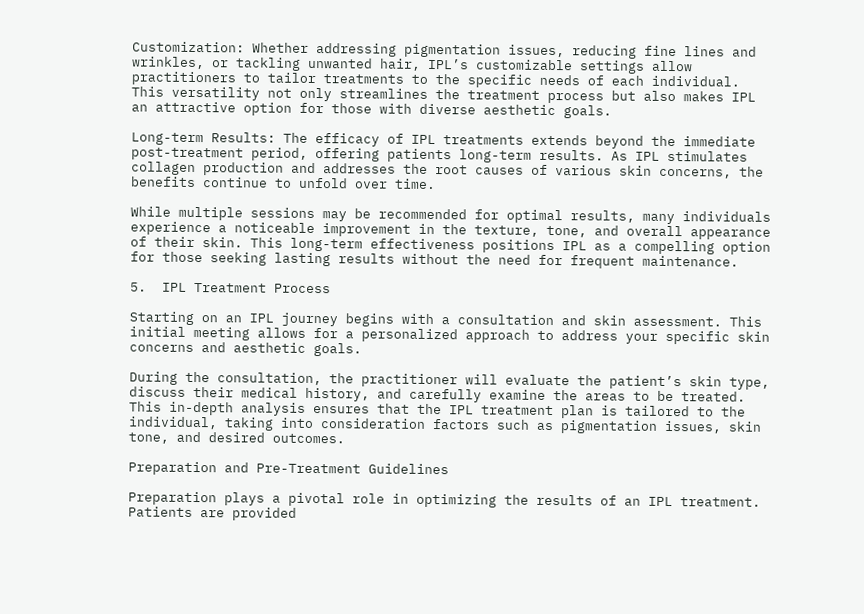Customization: Whether addressing pigmentation issues, reducing fine lines and wrinkles, or tackling unwanted hair, IPL’s customizable settings allow practitioners to tailor treatments to the specific needs of each individual. This versatility not only streamlines the treatment process but also makes IPL an attractive option for those with diverse aesthetic goals.

Long-term Results: The efficacy of IPL treatments extends beyond the immediate post-treatment period, offering patients long-term results. As IPL stimulates collagen production and addresses the root causes of various skin concerns, the benefits continue to unfold over time.

While multiple sessions may be recommended for optimal results, many individuals experience a noticeable improvement in the texture, tone, and overall appearance of their skin. This long-term effectiveness positions IPL as a compelling option for those seeking lasting results without the need for frequent maintenance.

5.  IPL Treatment Process

Starting on an IPL journey begins with a consultation and skin assessment. This initial meeting allows for a personalized approach to address your specific skin concerns and aesthetic goals.

During the consultation, the practitioner will evaluate the patient’s skin type, discuss their medical history, and carefully examine the areas to be treated. This in-depth analysis ensures that the IPL treatment plan is tailored to the individual, taking into consideration factors such as pigmentation issues, skin tone, and desired outcomes.

Preparation and Pre-Treatment Guidelines

Preparation plays a pivotal role in optimizing the results of an IPL treatment. Patients are provided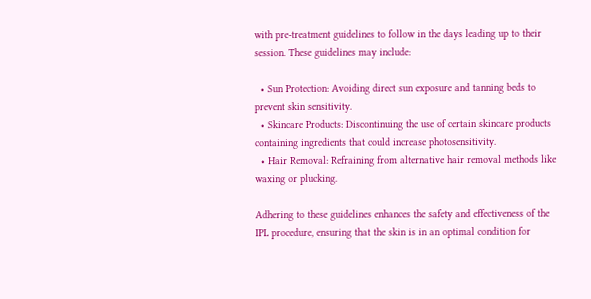with pre-treatment guidelines to follow in the days leading up to their session. These guidelines may include:

  • Sun Protection: Avoiding direct sun exposure and tanning beds to prevent skin sensitivity.
  • Skincare Products: Discontinuing the use of certain skincare products containing ingredients that could increase photosensitivity.
  • Hair Removal: Refraining from alternative hair removal methods like waxing or plucking.

Adhering to these guidelines enhances the safety and effectiveness of the IPL procedure, ensuring that the skin is in an optimal condition for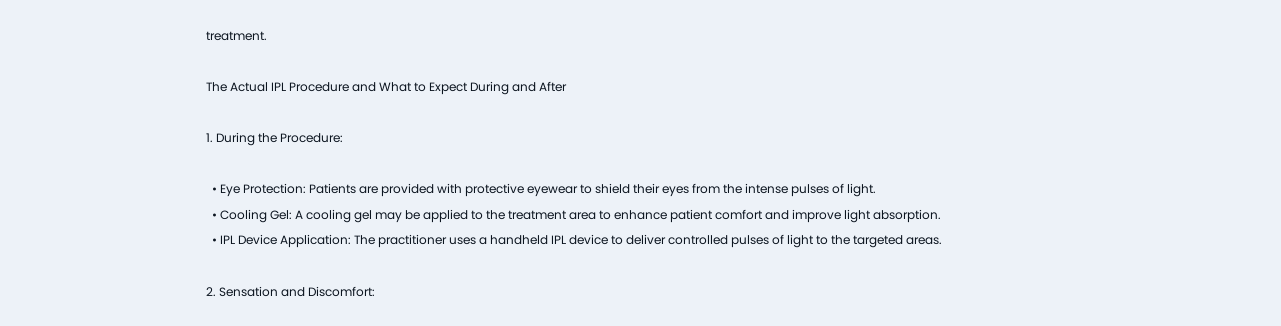treatment.

The Actual IPL Procedure and What to Expect During and After

1. During the Procedure:

  • Eye Protection: Patients are provided with protective eyewear to shield their eyes from the intense pulses of light.
  • Cooling Gel: A cooling gel may be applied to the treatment area to enhance patient comfort and improve light absorption.
  • IPL Device Application: The practitioner uses a handheld IPL device to deliver controlled pulses of light to the targeted areas.

2. Sensation and Discomfort: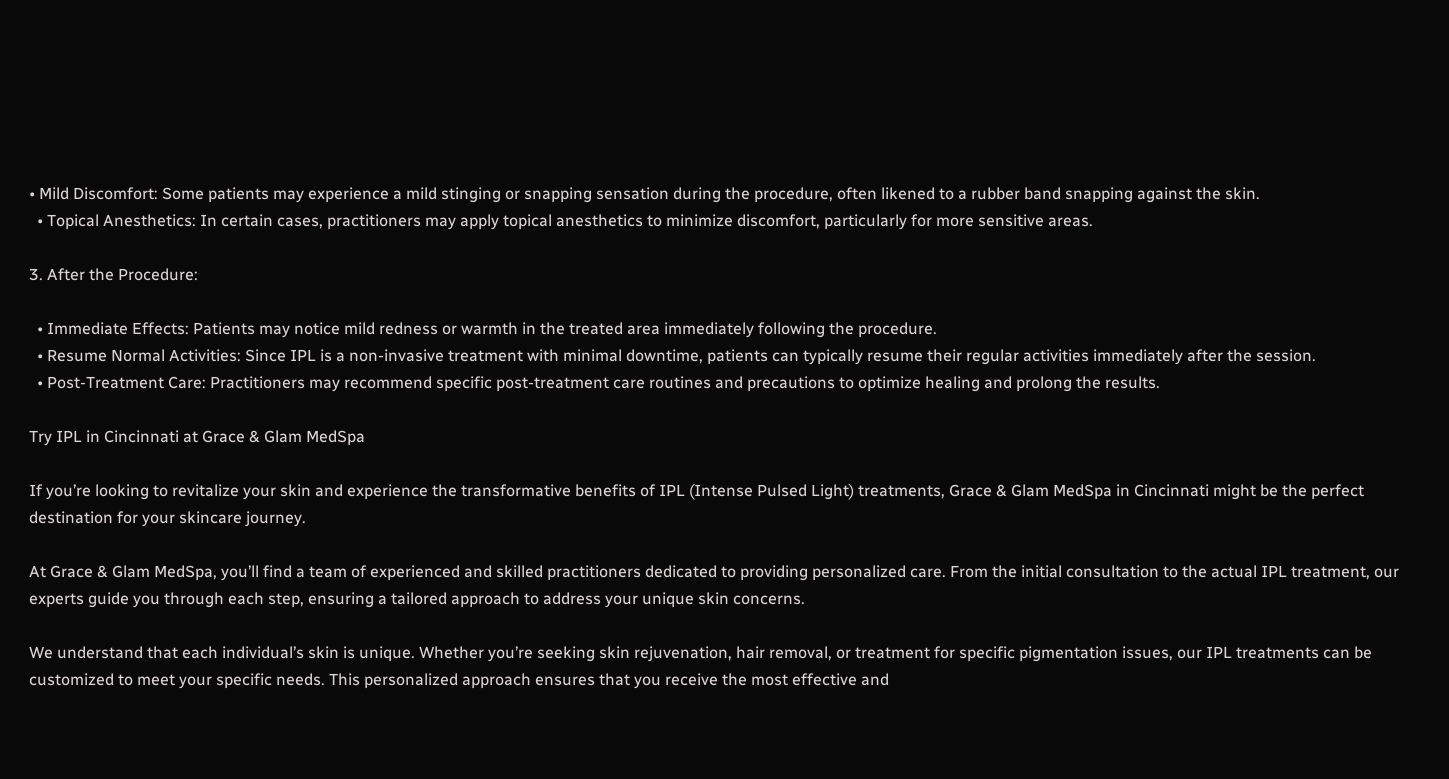• Mild Discomfort: Some patients may experience a mild stinging or snapping sensation during the procedure, often likened to a rubber band snapping against the skin.
  • Topical Anesthetics: In certain cases, practitioners may apply topical anesthetics to minimize discomfort, particularly for more sensitive areas.

3. After the Procedure:

  • Immediate Effects: Patients may notice mild redness or warmth in the treated area immediately following the procedure.
  • Resume Normal Activities: Since IPL is a non-invasive treatment with minimal downtime, patients can typically resume their regular activities immediately after the session.
  • Post-Treatment Care: Practitioners may recommend specific post-treatment care routines and precautions to optimize healing and prolong the results.

Try IPL in Cincinnati at Grace & Glam MedSpa

If you’re looking to revitalize your skin and experience the transformative benefits of IPL (Intense Pulsed Light) treatments, Grace & Glam MedSpa in Cincinnati might be the perfect destination for your skincare journey.

At Grace & Glam MedSpa, you’ll find a team of experienced and skilled practitioners dedicated to providing personalized care. From the initial consultation to the actual IPL treatment, our experts guide you through each step, ensuring a tailored approach to address your unique skin concerns.

We understand that each individual’s skin is unique. Whether you’re seeking skin rejuvenation, hair removal, or treatment for specific pigmentation issues, our IPL treatments can be customized to meet your specific needs. This personalized approach ensures that you receive the most effective and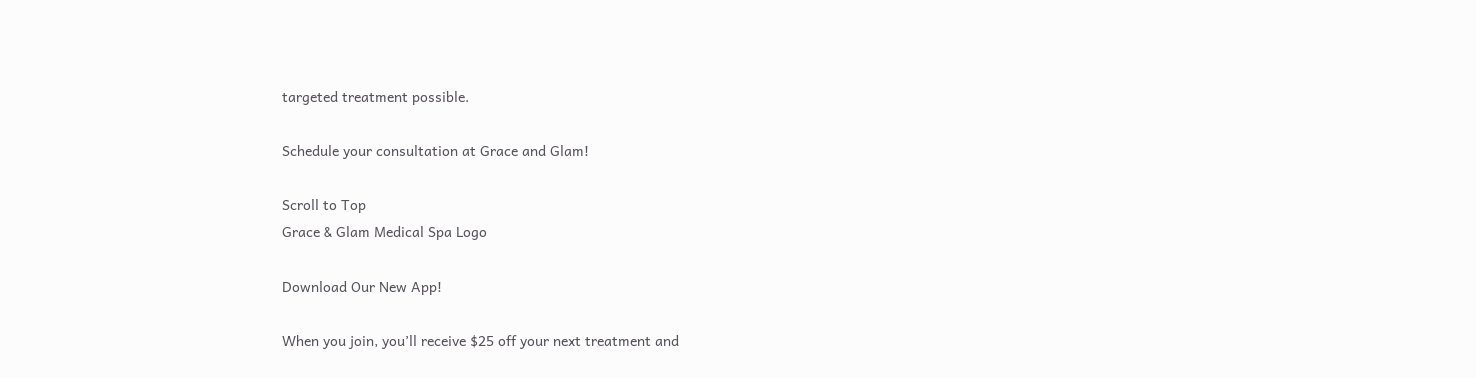targeted treatment possible.

Schedule your consultation at Grace and Glam!

Scroll to Top
Grace & Glam Medical Spa Logo

Download Our New App!

When you join, you’ll receive $25 off your next treatment and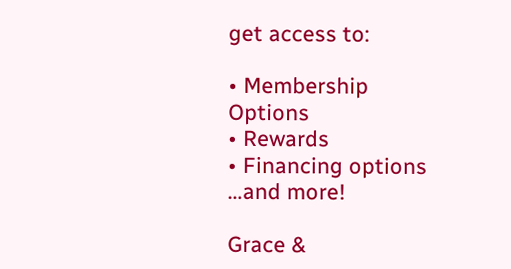get access to:

• Membership Options
• Rewards
• Financing options
…and more!

Grace &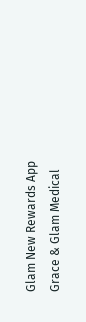Glam New Rewards App
Grace & Glam Medical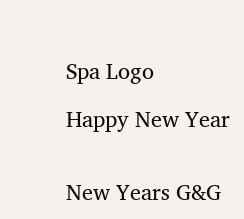Spa Logo

Happy New Year


New Years G&G